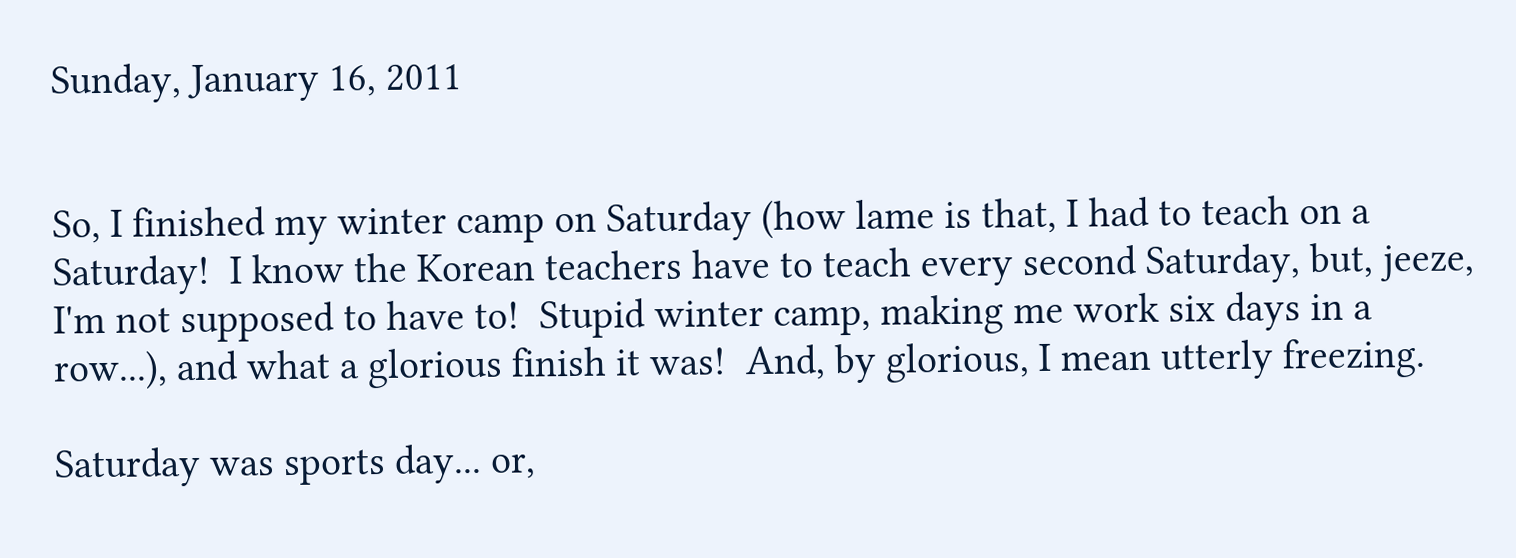Sunday, January 16, 2011


So, I finished my winter camp on Saturday (how lame is that, I had to teach on a Saturday!  I know the Korean teachers have to teach every second Saturday, but, jeeze, I'm not supposed to have to!  Stupid winter camp, making me work six days in a row...), and what a glorious finish it was!  And, by glorious, I mean utterly freezing.

Saturday was sports day... or,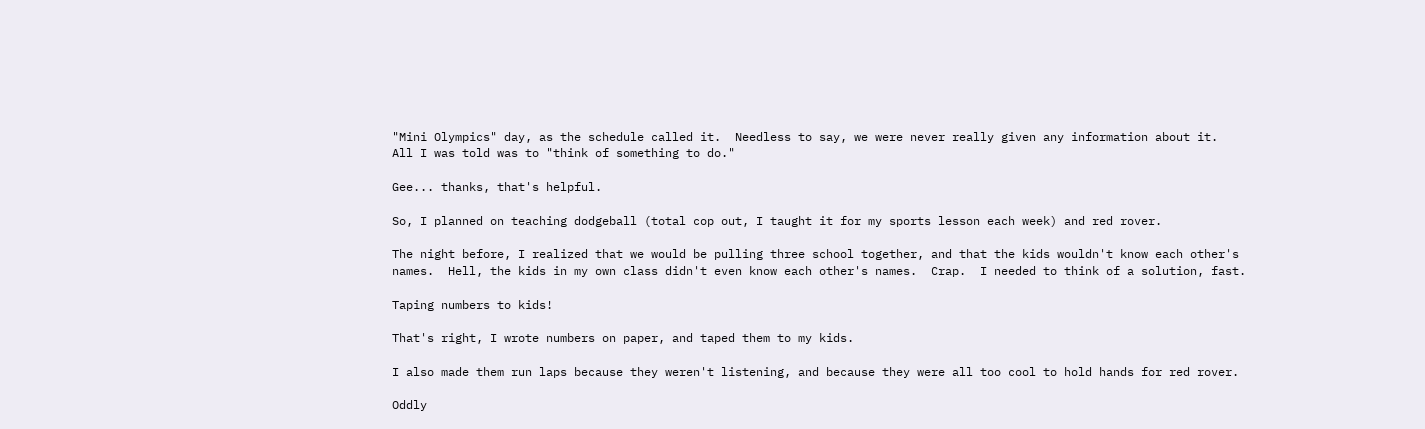"Mini Olympics" day, as the schedule called it.  Needless to say, we were never really given any information about it.  All I was told was to "think of something to do."

Gee... thanks, that's helpful.

So, I planned on teaching dodgeball (total cop out, I taught it for my sports lesson each week) and red rover.

The night before, I realized that we would be pulling three school together, and that the kids wouldn't know each other's names.  Hell, the kids in my own class didn't even know each other's names.  Crap.  I needed to think of a solution, fast.

Taping numbers to kids!

That's right, I wrote numbers on paper, and taped them to my kids.

I also made them run laps because they weren't listening, and because they were all too cool to hold hands for red rover.

Oddly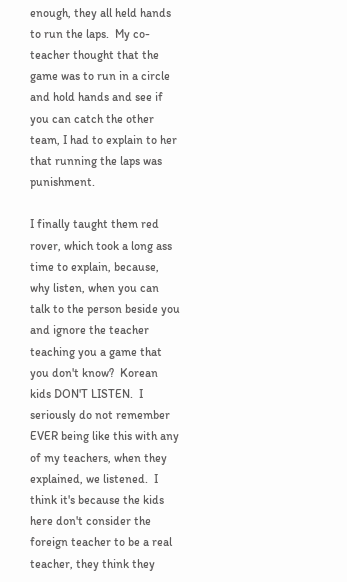enough, they all held hands to run the laps.  My co-teacher thought that the game was to run in a circle and hold hands and see if you can catch the other team, I had to explain to her that running the laps was punishment.

I finally taught them red rover, which took a long ass time to explain, because, why listen, when you can talk to the person beside you and ignore the teacher teaching you a game that you don't know?  Korean kids DON'T LISTEN.  I seriously do not remember EVER being like this with any of my teachers, when they explained, we listened.  I think it's because the kids here don't consider the foreign teacher to be a real teacher, they think they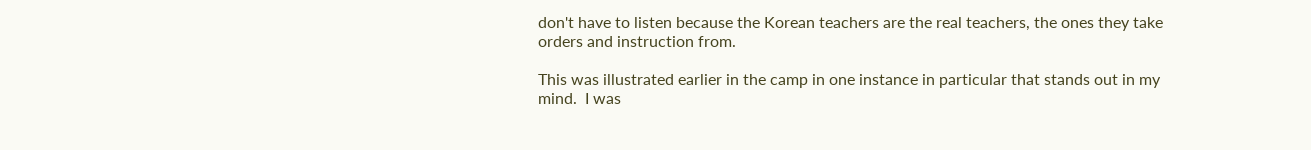don't have to listen because the Korean teachers are the real teachers, the ones they take orders and instruction from.

This was illustrated earlier in the camp in one instance in particular that stands out in my mind.  I was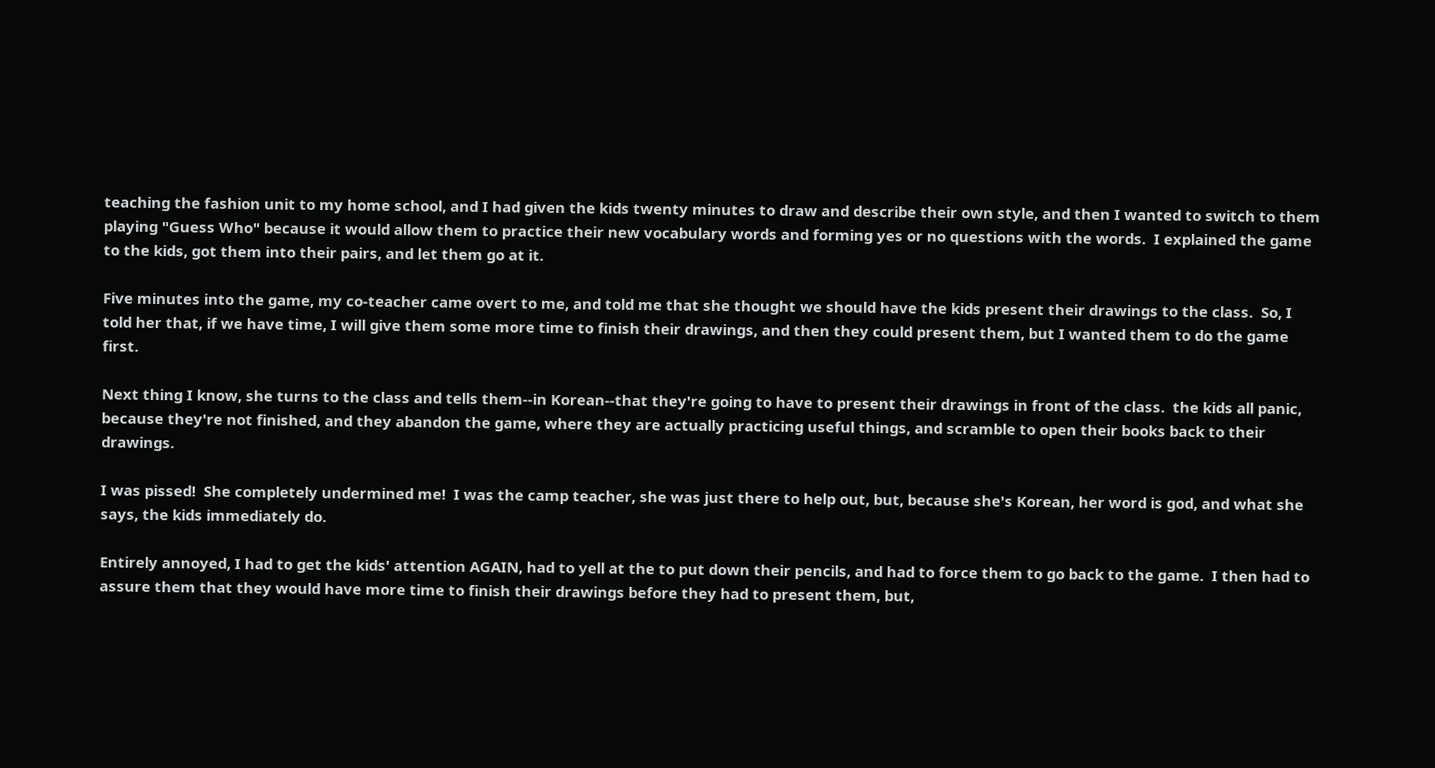teaching the fashion unit to my home school, and I had given the kids twenty minutes to draw and describe their own style, and then I wanted to switch to them playing "Guess Who" because it would allow them to practice their new vocabulary words and forming yes or no questions with the words.  I explained the game to the kids, got them into their pairs, and let them go at it.

Five minutes into the game, my co-teacher came overt to me, and told me that she thought we should have the kids present their drawings to the class.  So, I told her that, if we have time, I will give them some more time to finish their drawings, and then they could present them, but I wanted them to do the game first.

Next thing I know, she turns to the class and tells them--in Korean--that they're going to have to present their drawings in front of the class.  the kids all panic, because they're not finished, and they abandon the game, where they are actually practicing useful things, and scramble to open their books back to their drawings.

I was pissed!  She completely undermined me!  I was the camp teacher, she was just there to help out, but, because she's Korean, her word is god, and what she says, the kids immediately do.

Entirely annoyed, I had to get the kids' attention AGAIN, had to yell at the to put down their pencils, and had to force them to go back to the game.  I then had to assure them that they would have more time to finish their drawings before they had to present them, but,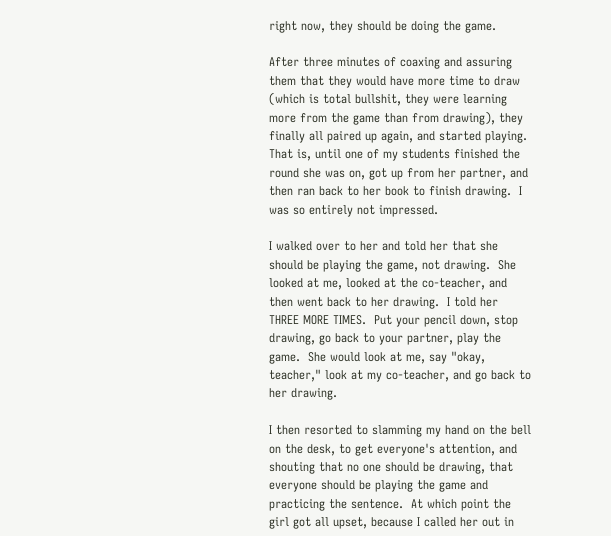right now, they should be doing the game.

After three minutes of coaxing and assuring them that they would have more time to draw (which is total bullshit, they were learning more from the game than from drawing), they finally all paired up again, and started playing.  That is, until one of my students finished the round she was on, got up from her partner, and then ran back to her book to finish drawing.  I was so entirely not impressed.

I walked over to her and told her that she should be playing the game, not drawing.  She looked at me, looked at the co-teacher, and then went back to her drawing.  I told her THREE MORE TIMES.  Put your pencil down, stop drawing, go back to your partner, play the game.  She would look at me, say "okay, teacher," look at my co-teacher, and go back to her drawing.

I then resorted to slamming my hand on the bell on the desk, to get everyone's attention, and shouting that no one should be drawing, that everyone should be playing the game and practicing the sentence.  At which point the girl got all upset, because I called her out in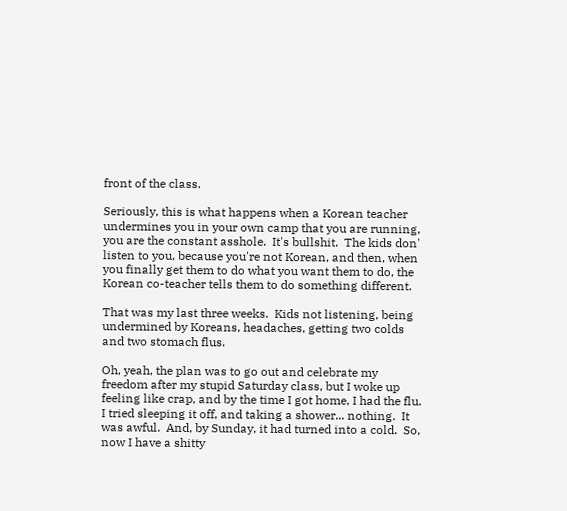front of the class.

Seriously, this is what happens when a Korean teacher undermines you in your own camp that you are running, you are the constant asshole.  It's bullshit.  The kids don' listen to you, because you're not Korean, and then, when you finally get them to do what you want them to do, the Korean co-teacher tells them to do something different.

That was my last three weeks.  Kids not listening, being undermined by Koreans, headaches, getting two colds and two stomach flus.

Oh, yeah, the plan was to go out and celebrate my freedom after my stupid Saturday class, but I woke up feeling like crap, and by the time I got home, I had the flu.  I tried sleeping it off, and taking a shower... nothing.  It was awful.  And, by Sunday, it had turned into a cold.  So, now I have a shitty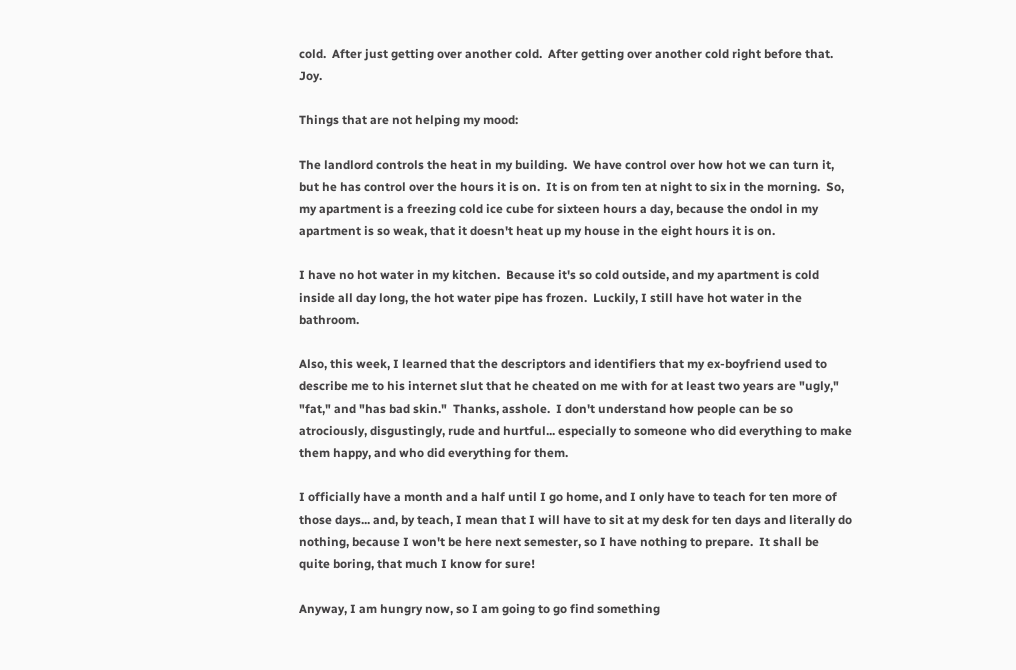cold.  After just getting over another cold.  After getting over another cold right before that.  Joy.

Things that are not helping my mood:

The landlord controls the heat in my building.  We have control over how hot we can turn it, but he has control over the hours it is on.  It is on from ten at night to six in the morning.  So, my apartment is a freezing cold ice cube for sixteen hours a day, because the ondol in my apartment is so weak, that it doesn't heat up my house in the eight hours it is on.

I have no hot water in my kitchen.  Because it's so cold outside, and my apartment is cold inside all day long, the hot water pipe has frozen.  Luckily, I still have hot water in the bathroom.

Also, this week, I learned that the descriptors and identifiers that my ex-boyfriend used to describe me to his internet slut that he cheated on me with for at least two years are "ugly," "fat," and "has bad skin."  Thanks, asshole.  I don't understand how people can be so atrociously, disgustingly, rude and hurtful... especially to someone who did everything to make them happy, and who did everything for them.

I officially have a month and a half until I go home, and I only have to teach for ten more of those days... and, by teach, I mean that I will have to sit at my desk for ten days and literally do nothing, because I won't be here next semester, so I have nothing to prepare.  It shall be quite boring, that much I know for sure!

Anyway, I am hungry now, so I am going to go find something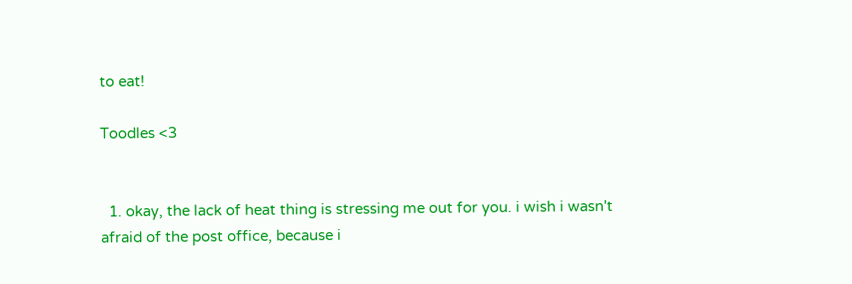to eat!

Toodles <3


  1. okay, the lack of heat thing is stressing me out for you. i wish i wasn't afraid of the post office, because i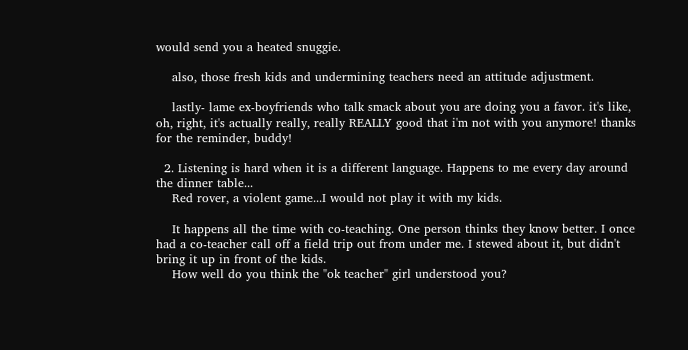would send you a heated snuggie.

    also, those fresh kids and undermining teachers need an attitude adjustment.

    lastly- lame ex-boyfriends who talk smack about you are doing you a favor. it's like, oh, right, it's actually really, really REALLY good that i'm not with you anymore! thanks for the reminder, buddy!

  2. Listening is hard when it is a different language. Happens to me every day around the dinner table...
    Red rover, a violent game...I would not play it with my kids.

    It happens all the time with co-teaching. One person thinks they know better. I once had a co-teacher call off a field trip out from under me. I stewed about it, but didn't bring it up in front of the kids.
    How well do you think the "ok teacher" girl understood you?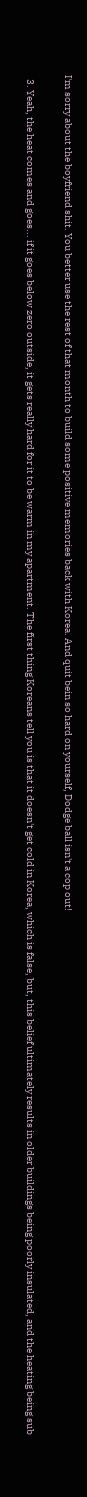I'm sorry about the boyfriend shit. You better use the rest of that month to build some positive memories back with Korea. And quit bein so hard on yourself, Dodge ball isn't a cop out!

  3. Yeah, the heat comes and goes... if it goes below zero outside, it gets really hard for it to be warm in my apartment. The first thing Koreans tell you is that it doesn't get cold in Korea, which is false, but, this belief ultimately results in older buildings being poorly insulated, and the heating being sub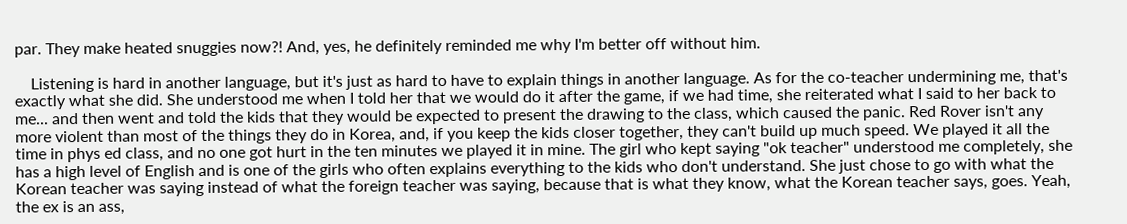par. They make heated snuggies now?! And, yes, he definitely reminded me why I'm better off without him.

    Listening is hard in another language, but it's just as hard to have to explain things in another language. As for the co-teacher undermining me, that's exactly what she did. She understood me when I told her that we would do it after the game, if we had time, she reiterated what I said to her back to me... and then went and told the kids that they would be expected to present the drawing to the class, which caused the panic. Red Rover isn't any more violent than most of the things they do in Korea, and, if you keep the kids closer together, they can't build up much speed. We played it all the time in phys ed class, and no one got hurt in the ten minutes we played it in mine. The girl who kept saying "ok teacher" understood me completely, she has a high level of English and is one of the girls who often explains everything to the kids who don't understand. She just chose to go with what the Korean teacher was saying instead of what the foreign teacher was saying, because that is what they know, what the Korean teacher says, goes. Yeah, the ex is an ass,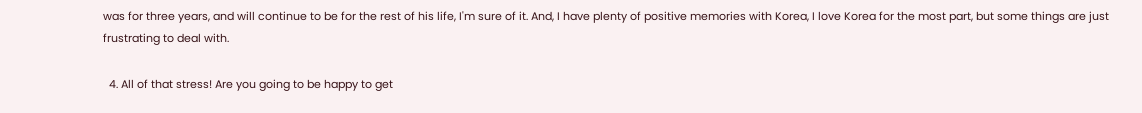was for three years, and will continue to be for the rest of his life, I'm sure of it. And, I have plenty of positive memories with Korea, I love Korea for the most part, but some things are just frustrating to deal with.

  4. All of that stress! Are you going to be happy to get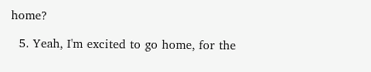home?

  5. Yeah, I'm excited to go home, for the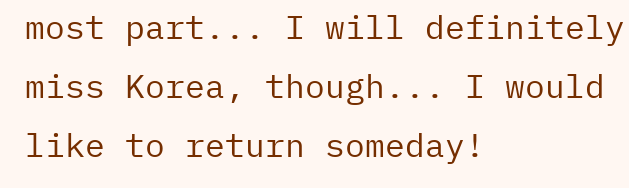most part... I will definitely miss Korea, though... I would like to return someday!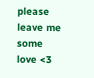please leave me some love <3